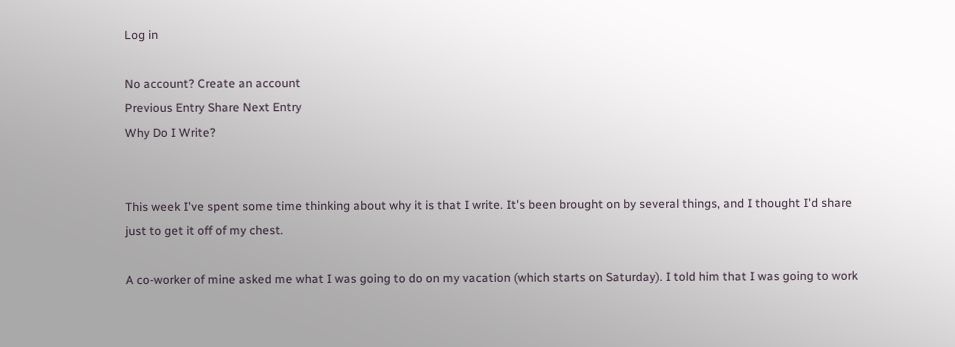Log in

No account? Create an account
Previous Entry Share Next Entry
Why Do I Write?


This week I've spent some time thinking about why it is that I write. It's been brought on by several things, and I thought I'd share just to get it off of my chest.

A co-worker of mine asked me what I was going to do on my vacation (which starts on Saturday). I told him that I was going to work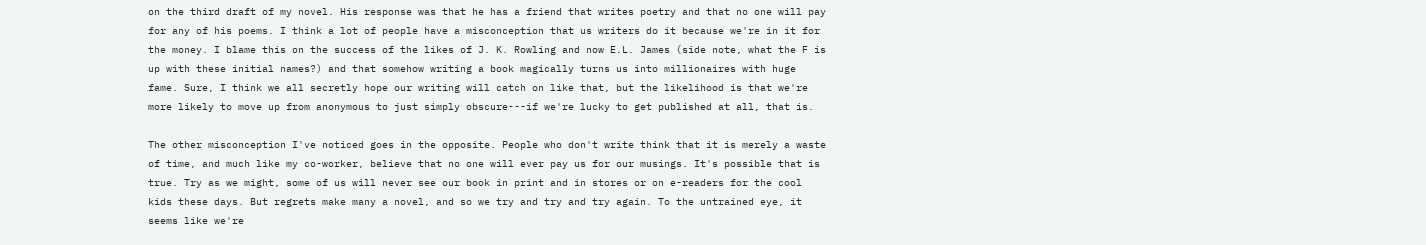on the third draft of my novel. His response was that he has a friend that writes poetry and that no one will pay for any of his poems. I think a lot of people have a misconception that us writers do it because we're in it for the money. I blame this on the success of the likes of J. K. Rowling and now E.L. James (side note, what the F is up with these initial names?) and that somehow writing a book magically turns us into millionaires with huge fame. Sure, I think we all secretly hope our writing will catch on like that, but the likelihood is that we're more likely to move up from anonymous to just simply obscure---if we're lucky to get published at all, that is.

The other misconception I've noticed goes in the opposite. People who don't write think that it is merely a waste of time, and much like my co-worker, believe that no one will ever pay us for our musings. It's possible that is true. Try as we might, some of us will never see our book in print and in stores or on e-readers for the cool kids these days. But regrets make many a novel, and so we try and try and try again. To the untrained eye, it seems like we're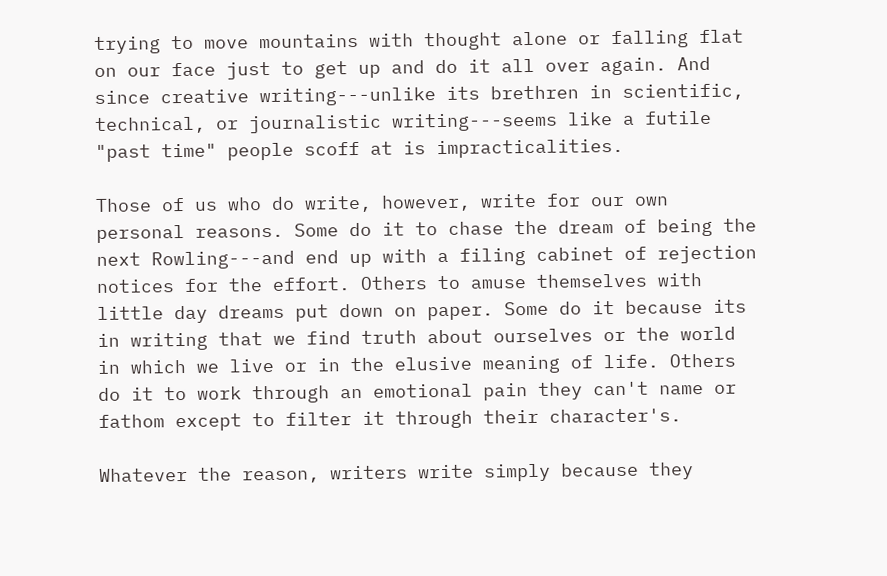trying to move mountains with thought alone or falling flat on our face just to get up and do it all over again. And since creative writing---unlike its brethren in scientific, technical, or journalistic writing---seems like a futile "past time" people scoff at is impracticalities.

Those of us who do write, however, write for our own personal reasons. Some do it to chase the dream of being the next Rowling---and end up with a filing cabinet of rejection notices for the effort. Others to amuse themselves with little day dreams put down on paper. Some do it because its in writing that we find truth about ourselves or the world in which we live or in the elusive meaning of life. Others do it to work through an emotional pain they can't name or fathom except to filter it through their character's.

Whatever the reason, writers write simply because they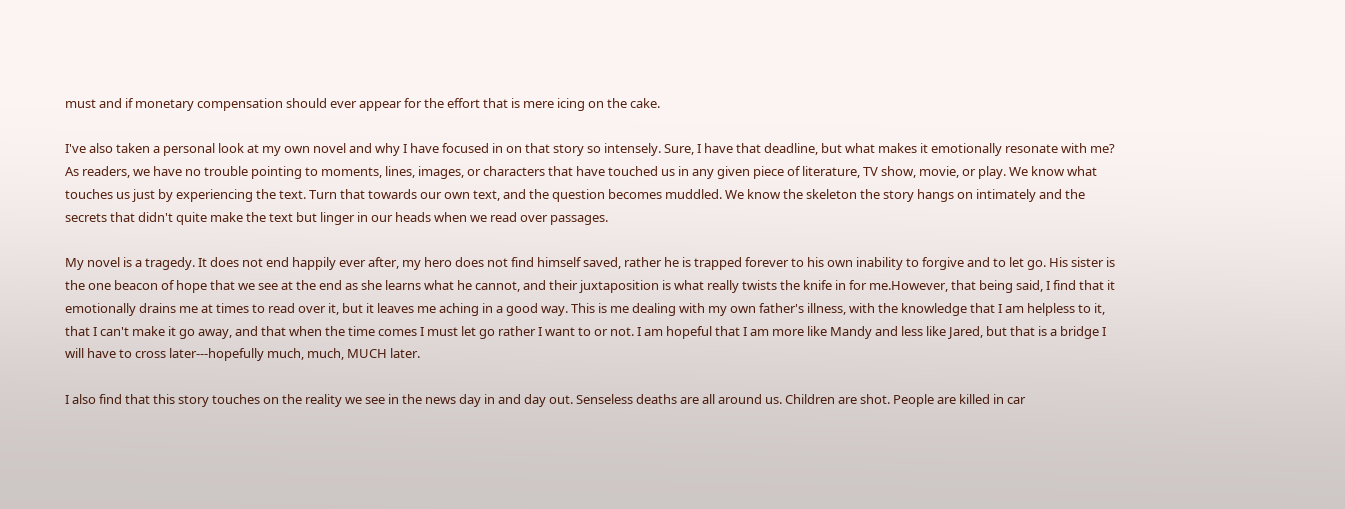must and if monetary compensation should ever appear for the effort that is mere icing on the cake.

I've also taken a personal look at my own novel and why I have focused in on that story so intensely. Sure, I have that deadline, but what makes it emotionally resonate with me? As readers, we have no trouble pointing to moments, lines, images, or characters that have touched us in any given piece of literature, TV show, movie, or play. We know what touches us just by experiencing the text. Turn that towards our own text, and the question becomes muddled. We know the skeleton the story hangs on intimately and the secrets that didn't quite make the text but linger in our heads when we read over passages.

My novel is a tragedy. It does not end happily ever after, my hero does not find himself saved, rather he is trapped forever to his own inability to forgive and to let go. His sister is the one beacon of hope that we see at the end as she learns what he cannot, and their juxtaposition is what really twists the knife in for me.However, that being said, I find that it emotionally drains me at times to read over it, but it leaves me aching in a good way. This is me dealing with my own father's illness, with the knowledge that I am helpless to it, that I can't make it go away, and that when the time comes I must let go rather I want to or not. I am hopeful that I am more like Mandy and less like Jared, but that is a bridge I will have to cross later---hopefully much, much, MUCH later.

I also find that this story touches on the reality we see in the news day in and day out. Senseless deaths are all around us. Children are shot. People are killed in car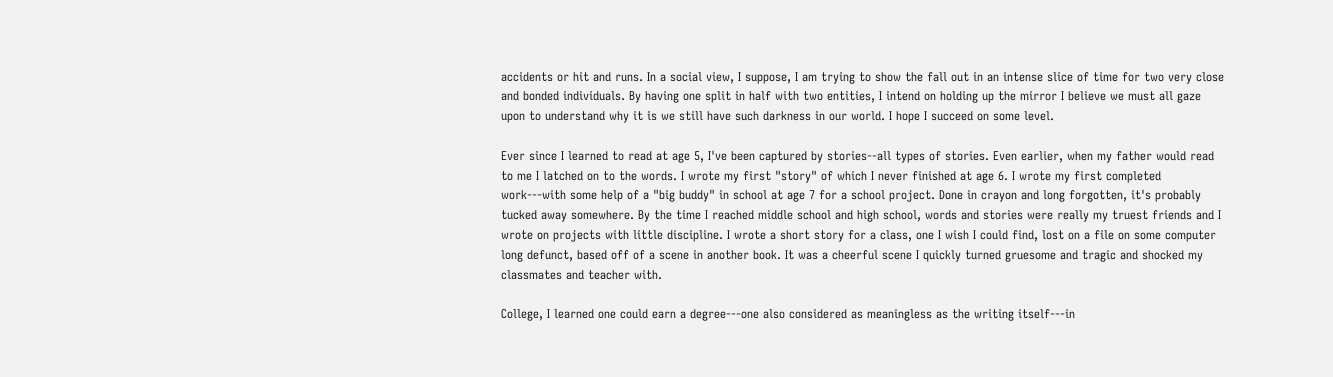accidents or hit and runs. In a social view, I suppose, I am trying to show the fall out in an intense slice of time for two very close and bonded individuals. By having one split in half with two entities, I intend on holding up the mirror I believe we must all gaze upon to understand why it is we still have such darkness in our world. I hope I succeed on some level.

Ever since I learned to read at age 5, I've been captured by stories--all types of stories. Even earlier, when my father would read to me I latched on to the words. I wrote my first "story" of which I never finished at age 6. I wrote my first completed work---with some help of a "big buddy" in school at age 7 for a school project. Done in crayon and long forgotten, it's probably tucked away somewhere. By the time I reached middle school and high school, words and stories were really my truest friends and I wrote on projects with little discipline. I wrote a short story for a class, one I wish I could find, lost on a file on some computer long defunct, based off of a scene in another book. It was a cheerful scene I quickly turned gruesome and tragic and shocked my classmates and teacher with.

College, I learned one could earn a degree---one also considered as meaningless as the writing itself---in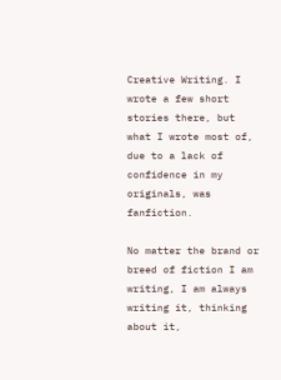Creative Writing. I wrote a few short stories there, but what I wrote most of, due to a lack of confidence in my originals, was fanfiction.

No matter the brand or breed of fiction I am writing, I am always writing it, thinking about it,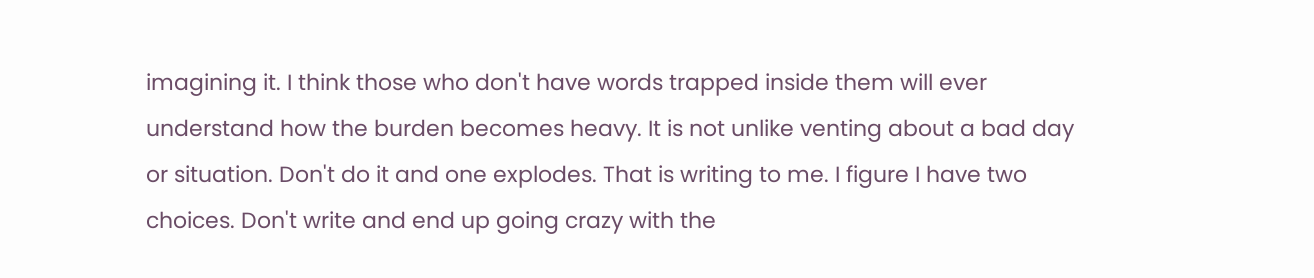imagining it. I think those who don't have words trapped inside them will ever understand how the burden becomes heavy. It is not unlike venting about a bad day or situation. Don't do it and one explodes. That is writing to me. I figure I have two choices. Don't write and end up going crazy with the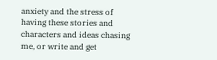anxiety and the stress of having these stories and characters and ideas chasing me, or write and get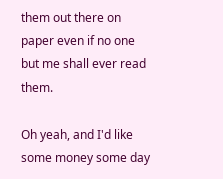them out there on paper even if no one but me shall ever read them.

Oh yeah, and I'd like some money some day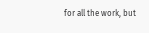for all the work, but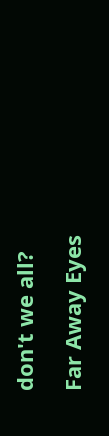don't we all?

Far Away Eyes